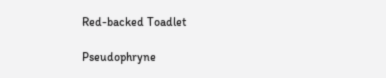Red-backed Toadlet

Pseudophryne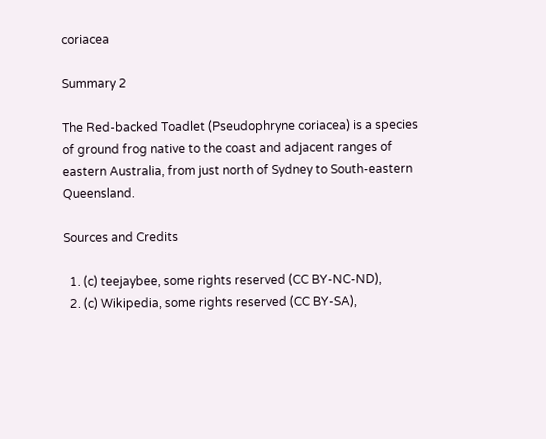coriacea

Summary 2

The Red-backed Toadlet (Pseudophryne coriacea) is a species of ground frog native to the coast and adjacent ranges of eastern Australia, from just north of Sydney to South-eastern Queensland.

Sources and Credits

  1. (c) teejaybee, some rights reserved (CC BY-NC-ND),
  2. (c) Wikipedia, some rights reserved (CC BY-SA),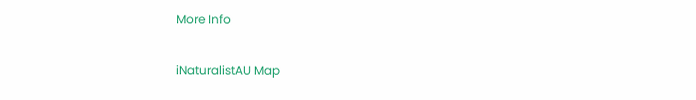More Info

iNaturalistAU Map